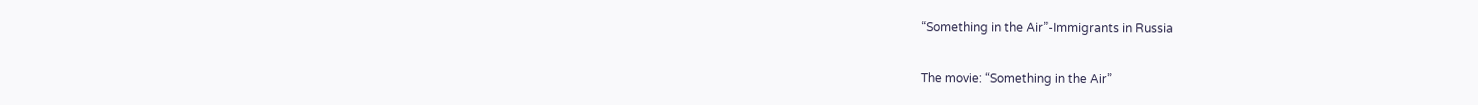“Something in the Air”-Immigrants in Russia

The movie: “Something in the Air”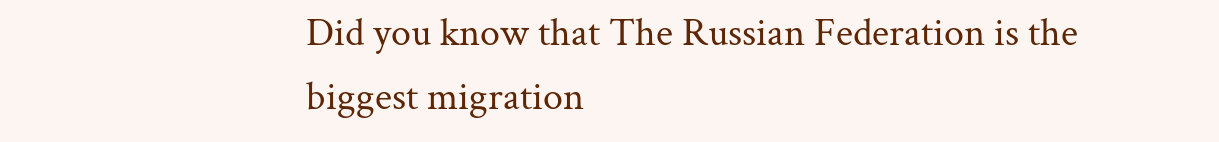Did you know that The Russian Federation is the biggest migration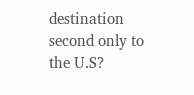destination second only to the U.S?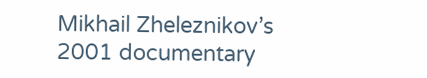Mikhail Zheleznikov’s 2001 documentary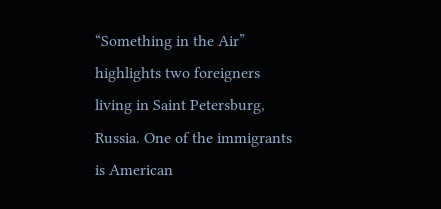“Something in the Air” highlights two foreigners living in Saint Petersburg, Russia. One of the immigrants is American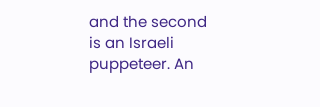and the second is an Israeli puppeteer. An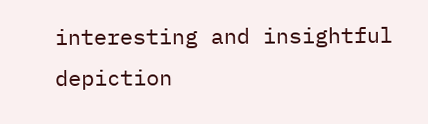interesting and insightful depiction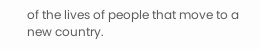of the lives of people that move to a new country.